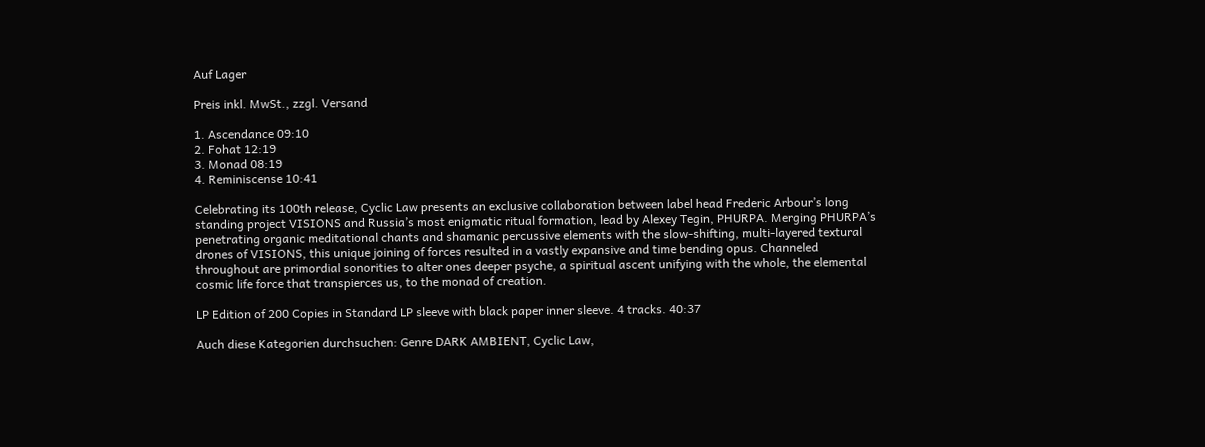Auf Lager

Preis inkl. MwSt., zzgl. Versand

1. Ascendance 09:10
2. Fohat 12:19
3. Monad 08:19
4. Reminiscense 10:41

Celebrating its 100th release, Cyclic Law presents an exclusive collaboration between label head Frederic Arbour’s long standing project VISIONS and Russia’s most enigmatic ritual formation, lead by Alexey Tegin, PHURPA. Merging PHURPA’s penetrating organic meditational chants and shamanic percussive elements with the slow-shifting, multi-layered textural drones of VISIONS, this unique joining of forces resulted in a vastly expansive and time bending opus. Channeled throughout are primordial sonorities to alter ones deeper psyche, a spiritual ascent unifying with the whole, the elemental cosmic life force that transpierces us, to the monad of creation.

LP Edition of 200 Copies in Standard LP sleeve with black paper inner sleeve. 4 tracks. 40:37

Auch diese Kategorien durchsuchen: Genre DARK AMBIENT, Cyclic Law,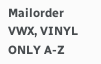Mailorder VWX, VINYL ONLY A-Z